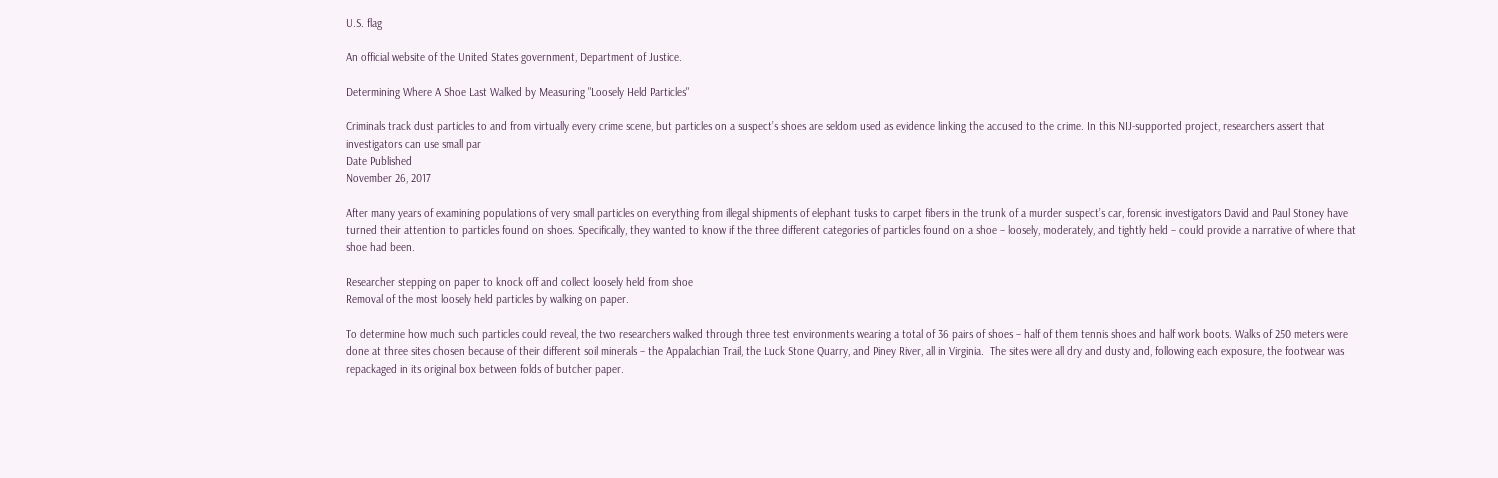U.S. flag

An official website of the United States government, Department of Justice.

Determining Where A Shoe Last Walked by Measuring "Loosely Held Particles"

Criminals track dust particles to and from virtually every crime scene, but particles on a suspect’s shoes are seldom used as evidence linking the accused to the crime. In this NIJ-supported project, researchers assert that investigators can use small par
Date Published
November 26, 2017

After many years of examining populations of very small particles on everything from illegal shipments of elephant tusks to carpet fibers in the trunk of a murder suspect’s car, forensic investigators David and Paul Stoney have turned their attention to particles found on shoes. Specifically, they wanted to know if the three different categories of particles found on a shoe – loosely, moderately, and tightly held – could provide a narrative of where that shoe had been.

Researcher stepping on paper to knock off and collect loosely held from shoe
Removal of the most loosely held particles by walking on paper.

To determine how much such particles could reveal, the two researchers walked through three test environments wearing a total of 36 pairs of shoes – half of them tennis shoes and half work boots. Walks of 250 meters were done at three sites chosen because of their different soil minerals – the Appalachian Trail, the Luck Stone Quarry, and Piney River, all in Virginia.  The sites were all dry and dusty and, following each exposure, the footwear was repackaged in its original box between folds of butcher paper.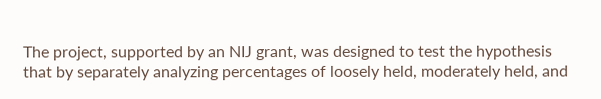The project, supported by an NIJ grant, was designed to test the hypothesis that by separately analyzing percentages of loosely held, moderately held, and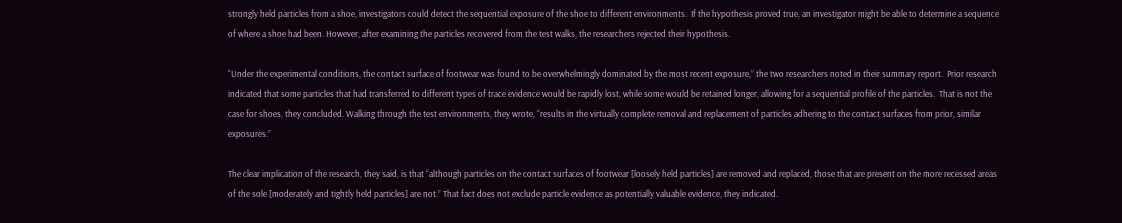strongly held particles from a shoe, investigators could detect the sequential exposure of the shoe to different environments.  If the hypothesis proved true, an investigator might be able to determine a sequence of where a shoe had been. However, after examining the particles recovered from the test walks, the researchers rejected their hypothesis.

“Under the experimental conditions, the contact surface of footwear was found to be overwhelmingly dominated by the most recent exposure,” the two researchers noted in their summary report.  Prior research indicated that some particles that had transferred to different types of trace evidence would be rapidly lost, while some would be retained longer, allowing for a sequential profile of the particles.  That is not the case for shoes, they concluded. Walking through the test environments, they wrote, “results in the virtually complete removal and replacement of particles adhering to the contact surfaces from prior, similar exposures.”

The clear implication of the research, they said, is that “although particles on the contact surfaces of footwear [loosely held particles] are removed and replaced, those that are present on the more recessed areas of the sole [moderately and tightly held particles] are not.” That fact does not exclude particle evidence as potentially valuable evidence, they indicated.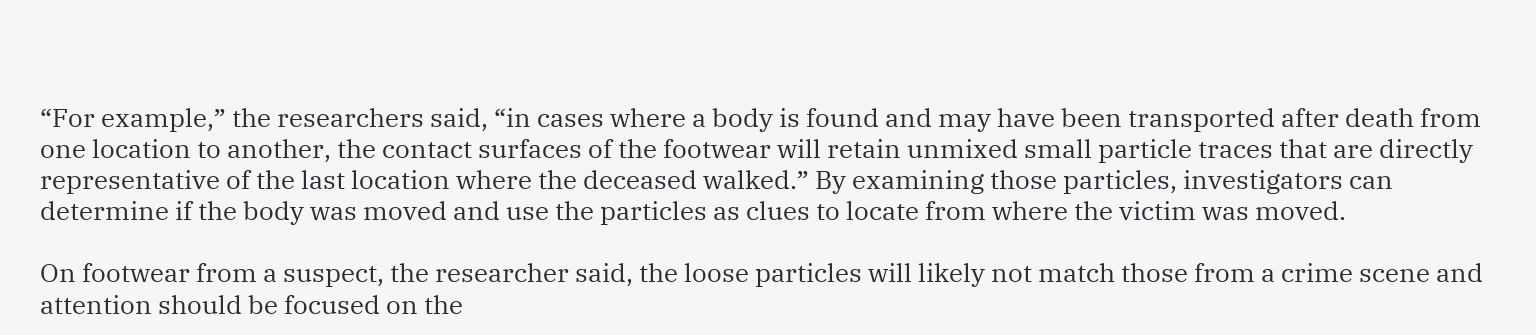“For example,” the researchers said, “in cases where a body is found and may have been transported after death from one location to another, the contact surfaces of the footwear will retain unmixed small particle traces that are directly representative of the last location where the deceased walked.” By examining those particles, investigators can determine if the body was moved and use the particles as clues to locate from where the victim was moved.

On footwear from a suspect, the researcher said, the loose particles will likely not match those from a crime scene and attention should be focused on the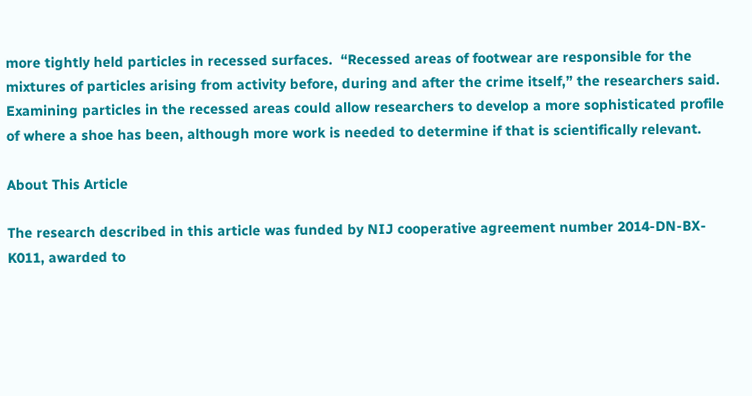more tightly held particles in recessed surfaces.  “Recessed areas of footwear are responsible for the mixtures of particles arising from activity before, during and after the crime itself,” the researchers said.  Examining particles in the recessed areas could allow researchers to develop a more sophisticated profile of where a shoe has been, although more work is needed to determine if that is scientifically relevant.

About This Article

The research described in this article was funded by NIJ cooperative agreement number 2014-DN-BX-K011, awarded to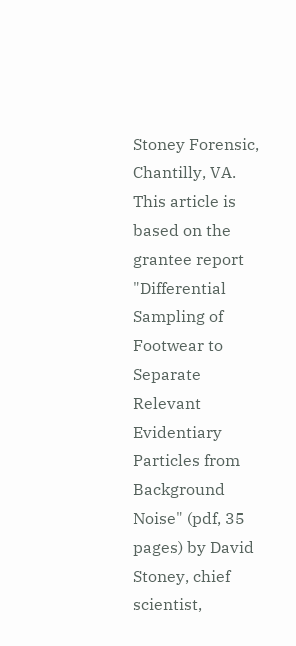Stoney Forensic, Chantilly, VA. This article is based on the grantee report "Differential Sampling of Footwear to Separate Relevant Evidentiary Particles from Background Noise" (pdf, 35 pages) by David Stoney, chief scientist,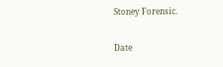Stoney Forensic.

Date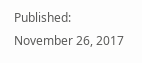Published: November 26, 2017